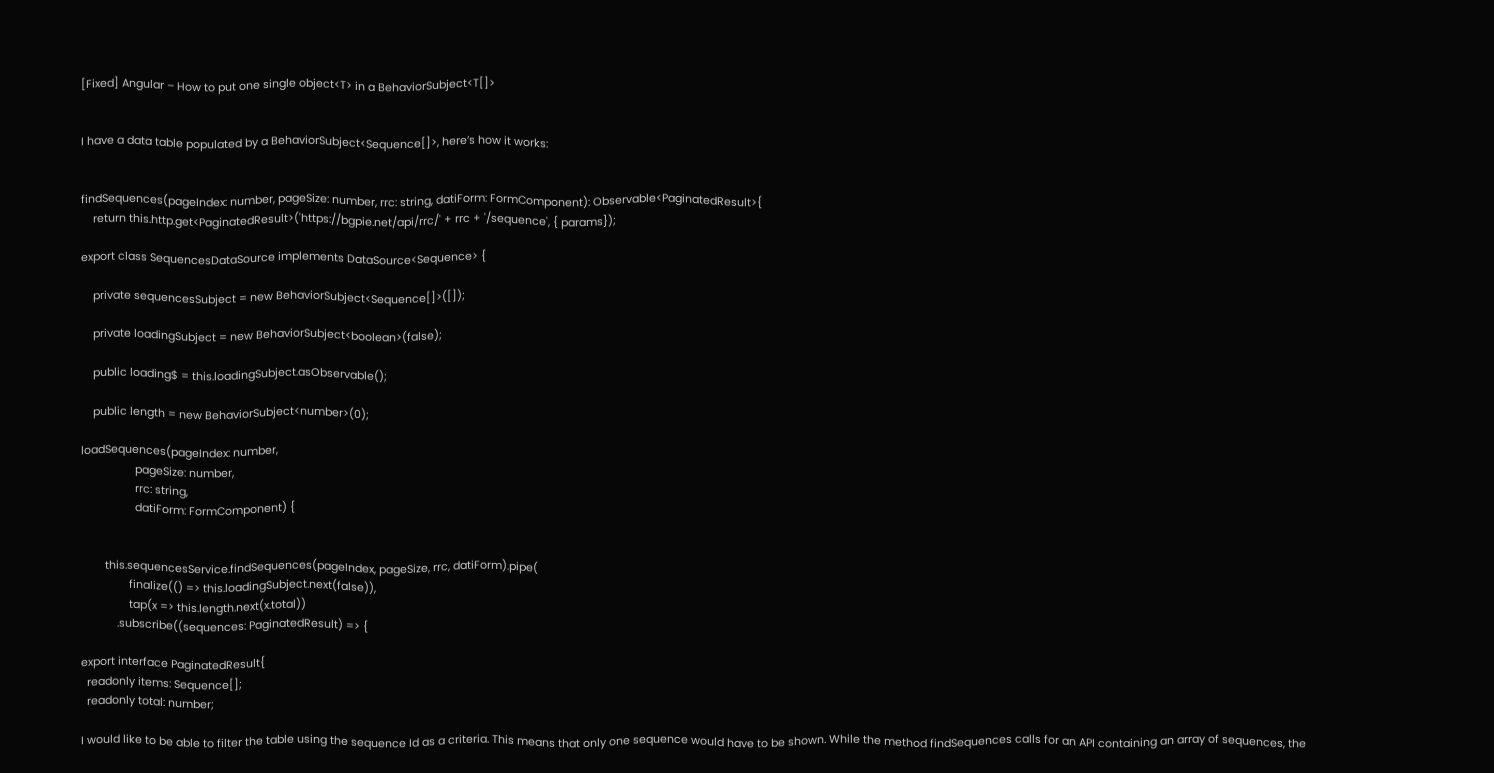[Fixed] Angular – How to put one single object<T> in a BehaviorSubject<T[]>


I have a data table populated by a BehaviorSubject<Sequence[]>, here’s how it works:


findSequences(pageIndex: number, pageSize: number, rrc: string, datiForm: FormComponent): Observable<PaginatedResult>{
    return this.http.get<PaginatedResult>('https://bgpie.net/api/rrc/' + rrc + '/sequence', { params});

export class SequencesDataSource implements DataSource<Sequence> {

    private sequencesSubject = new BehaviorSubject<Sequence[]>([]);

    private loadingSubject = new BehaviorSubject<boolean>(false);

    public loading$ = this.loadingSubject.asObservable();

    public length = new BehaviorSubject<number>(0);

loadSequences(pageIndex: number,
                  pageSize: number,
                  rrc: string,
                  datiForm: FormComponent) {


        this.sequencesService.findSequences(pageIndex, pageSize, rrc, datiForm).pipe(
                finalize(() => this.loadingSubject.next(false)),
                tap(x => this.length.next(x.total))
            .subscribe((sequences: PaginatedResult) => {

export interface PaginatedResult{
  readonly items: Sequence[];
  readonly total: number;

I would like to be able to filter the table using the sequence Id as a criteria. This means that only one sequence would have to be shown. While the method findSequences calls for an API containing an array of sequences, the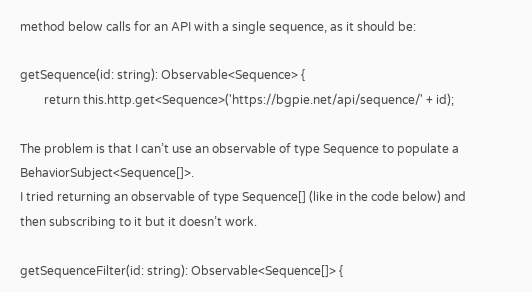method below calls for an API with a single sequence, as it should be:

getSequence(id: string): Observable<Sequence> {
        return this.http.get<Sequence>('https://bgpie.net/api/sequence/' + id);

The problem is that I can’t use an observable of type Sequence to populate a BehaviorSubject<Sequence[]>.
I tried returning an observable of type Sequence[] (like in the code below) and then subscribing to it but it doesn’t work.

getSequenceFilter(id: string): Observable<Sequence[]> {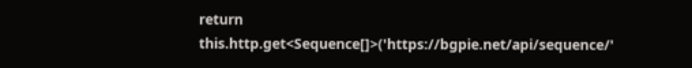return this.http.get<Sequence[]>('https://bgpie.net/api/sequence/'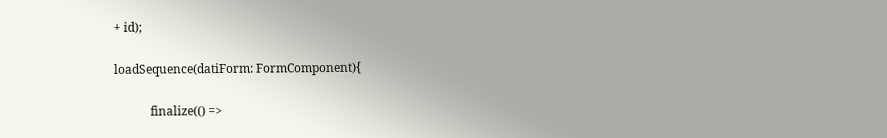+ id);

loadSequence(datiForm: FormComponent){

            finalize(() =>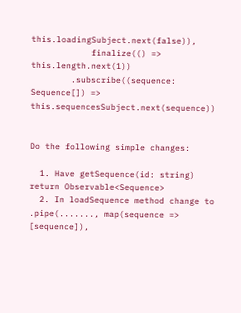this.loadingSubject.next(false)),
            finalize(() => this.length.next(1))
        .subscribe((sequence: Sequence[]) => this.sequencesSubject.next(sequence))


Do the following simple changes:

  1. Have getSequence(id: string) return Observable<Sequence>
  2. In loadSequence method change to .pipe(......., map(sequence => [sequence]),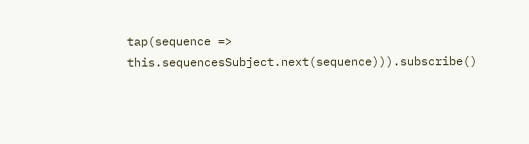tap(sequence => this.sequencesSubject.next(sequence))).subscribe()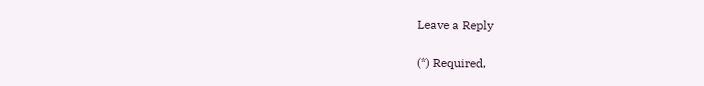Leave a Reply

(*) Required,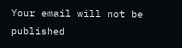Your email will not be published